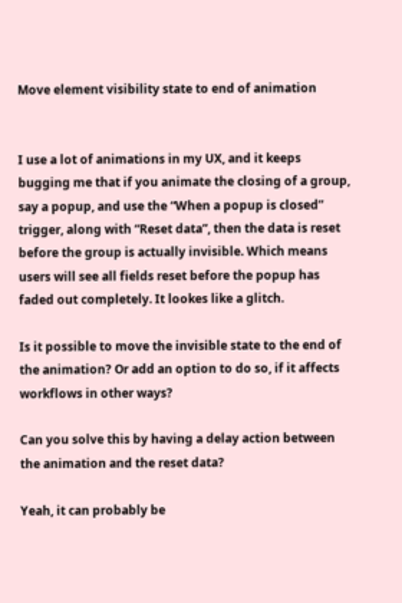Move element visibility state to end of animation


I use a lot of animations in my UX, and it keeps bugging me that if you animate the closing of a group, say a popup, and use the “When a popup is closed” trigger, along with “Reset data”, then the data is reset before the group is actually invisible. Which means users will see all fields reset before the popup has faded out completely. It lookes like a glitch.

Is it possible to move the invisible state to the end of the animation? Or add an option to do so, if it affects workflows in other ways?

Can you solve this by having a delay action between the animation and the reset data?

Yeah, it can probably be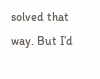solved that way. But I’d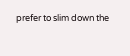prefer to slim down the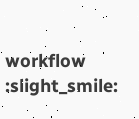workflow :slight_smile: